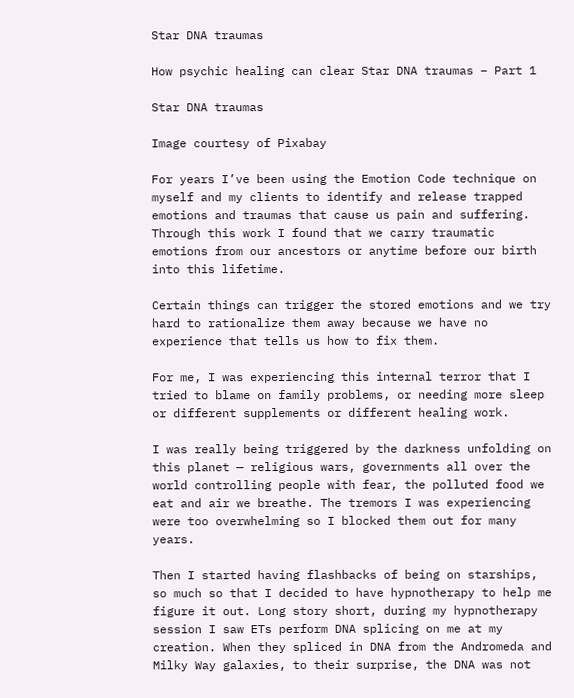Star DNA traumas

How psychic healing can clear Star DNA traumas – Part 1

Star DNA traumas

Image courtesy of Pixabay

For years I’ve been using the Emotion Code technique on myself and my clients to identify and release trapped emotions and traumas that cause us pain and suffering. Through this work I found that we carry traumatic emotions from our ancestors or anytime before our birth into this lifetime.

Certain things can trigger the stored emotions and we try hard to rationalize them away because we have no experience that tells us how to fix them.

For me, I was experiencing this internal terror that I tried to blame on family problems, or needing more sleep or different supplements or different healing work.

I was really being triggered by the darkness unfolding on this planet — religious wars, governments all over the world controlling people with fear, the polluted food we eat and air we breathe. The tremors I was experiencing were too overwhelming so I blocked them out for many years.

Then I started having flashbacks of being on starships, so much so that I decided to have hypnotherapy to help me figure it out. Long story short, during my hypnotherapy session I saw ETs perform DNA splicing on me at my creation. When they spliced in DNA from the Andromeda and Milky Way galaxies, to their surprise, the DNA was not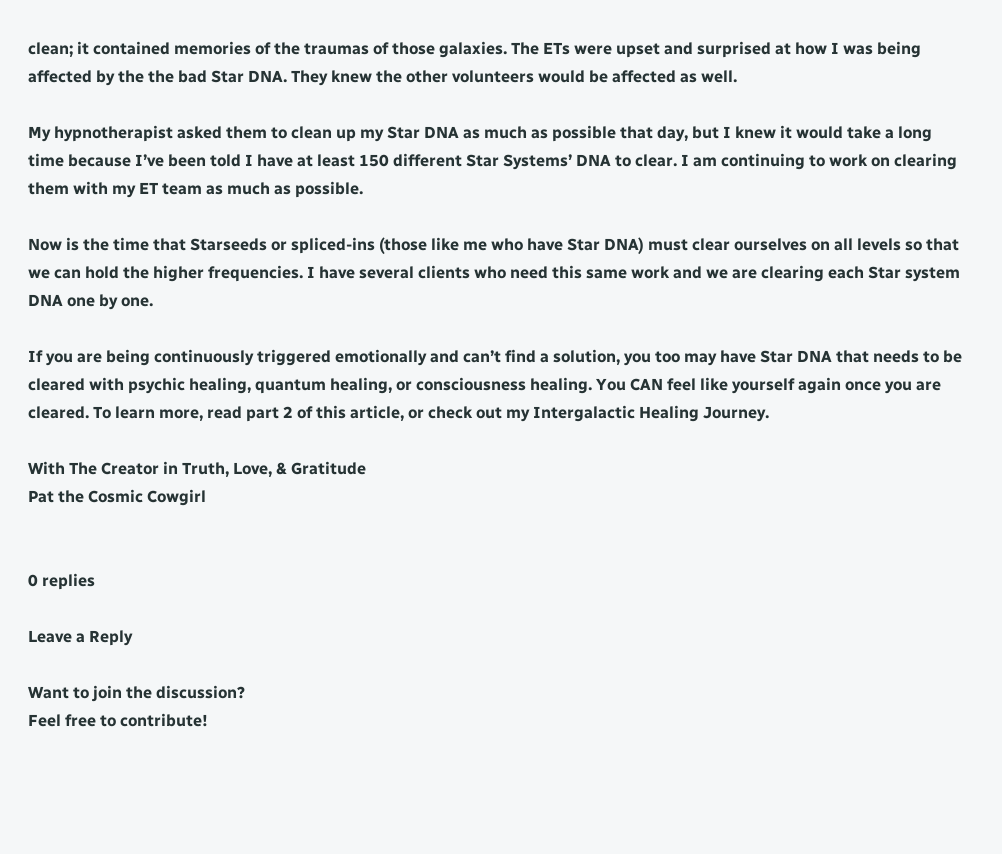clean; it contained memories of the traumas of those galaxies. The ETs were upset and surprised at how I was being affected by the the bad Star DNA. They knew the other volunteers would be affected as well.

My hypnotherapist asked them to clean up my Star DNA as much as possible that day, but I knew it would take a long time because I’ve been told I have at least 150 different Star Systems’ DNA to clear. I am continuing to work on clearing them with my ET team as much as possible.

Now is the time that Starseeds or spliced-ins (those like me who have Star DNA) must clear ourselves on all levels so that we can hold the higher frequencies. I have several clients who need this same work and we are clearing each Star system DNA one by one.

If you are being continuously triggered emotionally and can’t find a solution, you too may have Star DNA that needs to be cleared with psychic healing, quantum healing, or consciousness healing. You CAN feel like yourself again once you are cleared. To learn more, read part 2 of this article, or check out my Intergalactic Healing Journey.

With The Creator in Truth, Love, & Gratitude
Pat the Cosmic Cowgirl


0 replies

Leave a Reply

Want to join the discussion?
Feel free to contribute!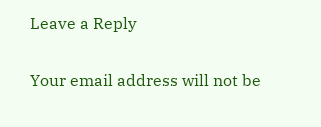Leave a Reply

Your email address will not be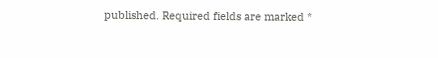published. Required fields are marked *